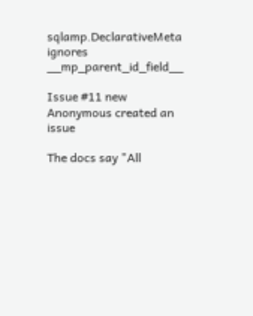sqlamp.DeclarativeMeta ignores __mp_parent_id_field__

Issue #11 new
Anonymous created an issue

The docs say "All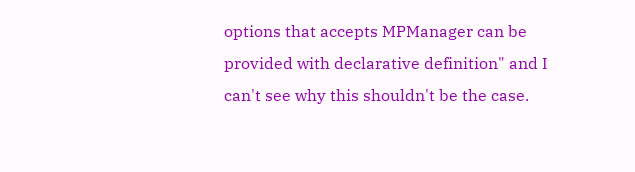options that accepts MPManager can be provided with declarative definition" and I can't see why this shouldn't be the case.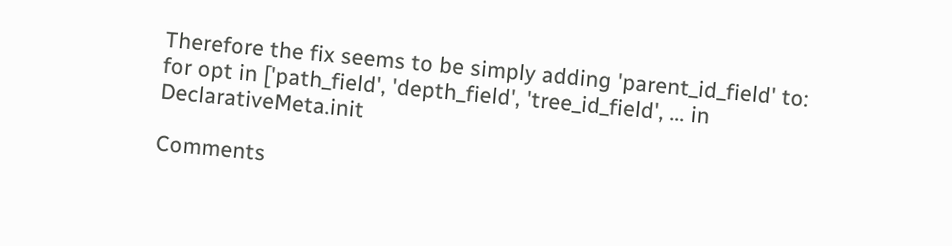Therefore the fix seems to be simply adding 'parent_id_field' to: for opt in ['path_field', 'depth_field', 'tree_id_field', ... in DeclarativeMeta.init

Comments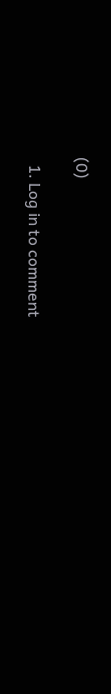(0)

  1. Log in to comment